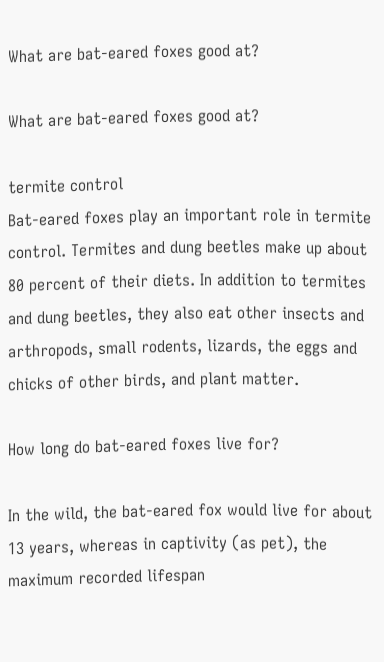What are bat-eared foxes good at?

What are bat-eared foxes good at?

termite control
Bat-eared foxes play an important role in termite control. Termites and dung beetles make up about 80 percent of their diets. In addition to termites and dung beetles, they also eat other insects and arthropods, small rodents, lizards, the eggs and chicks of other birds, and plant matter.

How long do bat-eared foxes live for?

In the wild, the bat-eared fox would live for about 13 years, whereas in captivity (as pet), the maximum recorded lifespan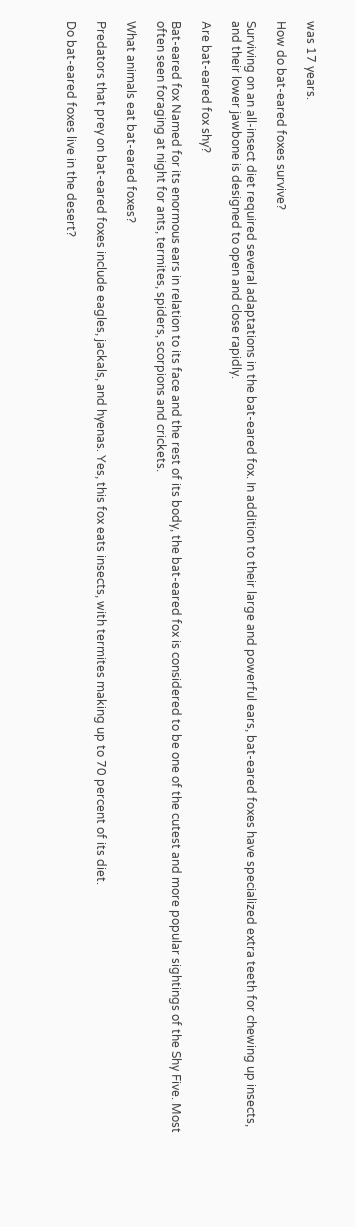was 17 years.

How do bat-eared foxes survive?

Surviving on an all-insect diet required several adaptations in the bat-eared fox. In addition to their large and powerful ears, bat-eared foxes have specialized extra teeth for chewing up insects, and their lower jawbone is designed to open and close rapidly.

Are bat-eared fox shy?

Bat-eared fox Named for its enormous ears in relation to its face and the rest of its body, the bat-eared fox is considered to be one of the cutest and more popular sightings of the Shy Five. Most often seen foraging at night for ants, termites, spiders, scorpions and crickets.

What animals eat bat-eared foxes?

Predators that prey on bat-eared foxes include eagles, jackals, and hyenas. Yes, this fox eats insects, with termites making up to 70 percent of its diet.

Do bat-eared foxes live in the desert?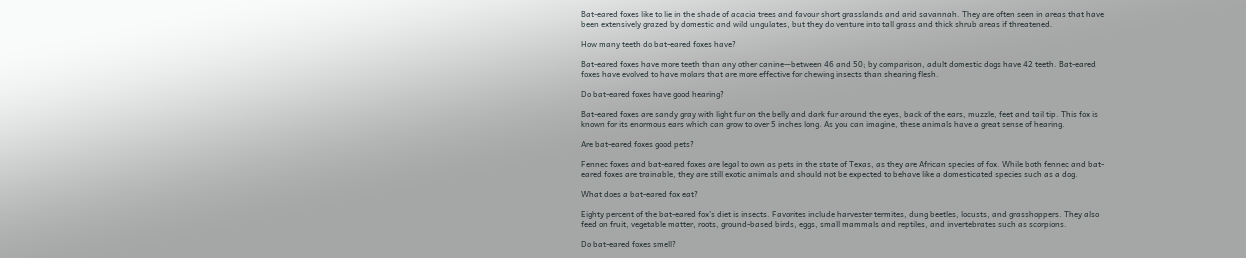Bat-eared foxes like to lie in the shade of acacia trees and favour short grasslands and arid savannah. They are often seen in areas that have been extensively grazed by domestic and wild ungulates, but they do venture into tall grass and thick shrub areas if threatened.

How many teeth do bat-eared foxes have?

Bat-eared foxes have more teeth than any other canine—between 46 and 50; by comparison, adult domestic dogs have 42 teeth. Bat-eared foxes have evolved to have molars that are more effective for chewing insects than shearing flesh.

Do bat-eared foxes have good hearing?

Bat-eared foxes are sandy gray with light fur on the belly and dark fur around the eyes, back of the ears, muzzle, feet and tail tip. This fox is known for its enormous ears which can grow to over 5 inches long. As you can imagine, these animals have a great sense of hearing.

Are bat-eared foxes good pets?

Fennec foxes and bat-eared foxes are legal to own as pets in the state of Texas, as they are African species of fox. While both fennec and bat-eared foxes are trainable, they are still exotic animals and should not be expected to behave like a domesticated species such as a dog.

What does a bat-eared fox eat?

Eighty percent of the bat-eared fox’s diet is insects. Favorites include harvester termites, dung beetles, locusts, and grasshoppers. They also feed on fruit, vegetable matter, roots, ground-based birds, eggs, small mammals and reptiles, and invertebrates such as scorpions.

Do bat-eared foxes smell?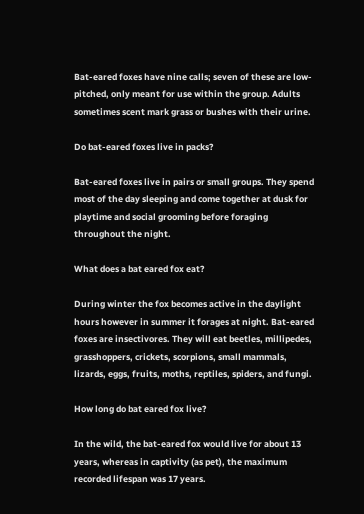Bat-eared foxes have nine calls; seven of these are low-pitched, only meant for use within the group. Adults sometimes scent mark grass or bushes with their urine.

Do bat-eared foxes live in packs?

Bat-eared foxes live in pairs or small groups. They spend most of the day sleeping and come together at dusk for playtime and social grooming before foraging throughout the night.

What does a bat eared fox eat?

During winter the fox becomes active in the daylight hours however in summer it forages at night. Bat-eared foxes are insectivores. They will eat beetles, millipedes, grasshoppers, crickets, scorpions, small mammals, lizards, eggs, fruits, moths, reptiles, spiders, and fungi.

How long do bat eared fox live?

In the wild, the bat-eared fox would live for about 13 years, whereas in captivity (as pet), the maximum recorded lifespan was 17 years.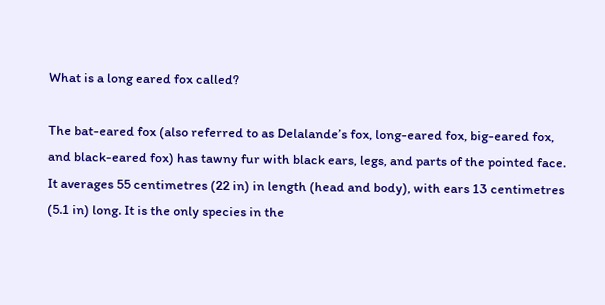What is a long eared fox called?

The bat-eared fox (also referred to as Delalande’s fox, long-eared fox, big-eared fox, and black-eared fox) has tawny fur with black ears, legs, and parts of the pointed face. It averages 55 centimetres (22 in) in length (head and body), with ears 13 centimetres (5.1 in) long. It is the only species in the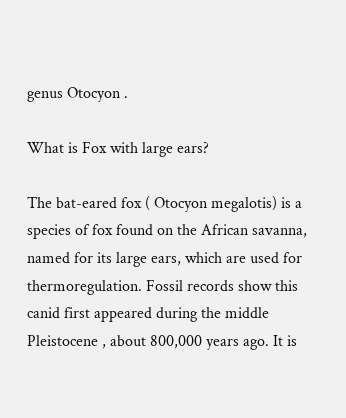genus Otocyon .

What is Fox with large ears?

The bat-eared fox ( Otocyon megalotis) is a species of fox found on the African savanna, named for its large ears, which are used for thermoregulation. Fossil records show this canid first appeared during the middle Pleistocene , about 800,000 years ago. It is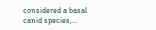considered a basal canid species,…